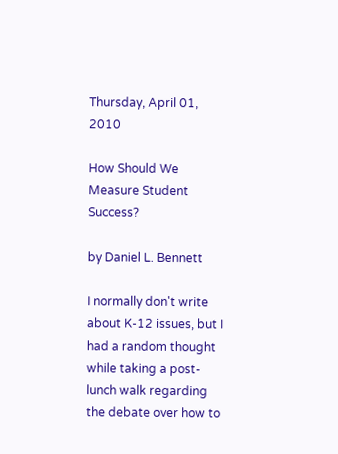Thursday, April 01, 2010

How Should We Measure Student Success?

by Daniel L. Bennett

I normally don't write about K-12 issues, but I had a random thought while taking a post-lunch walk regarding the debate over how to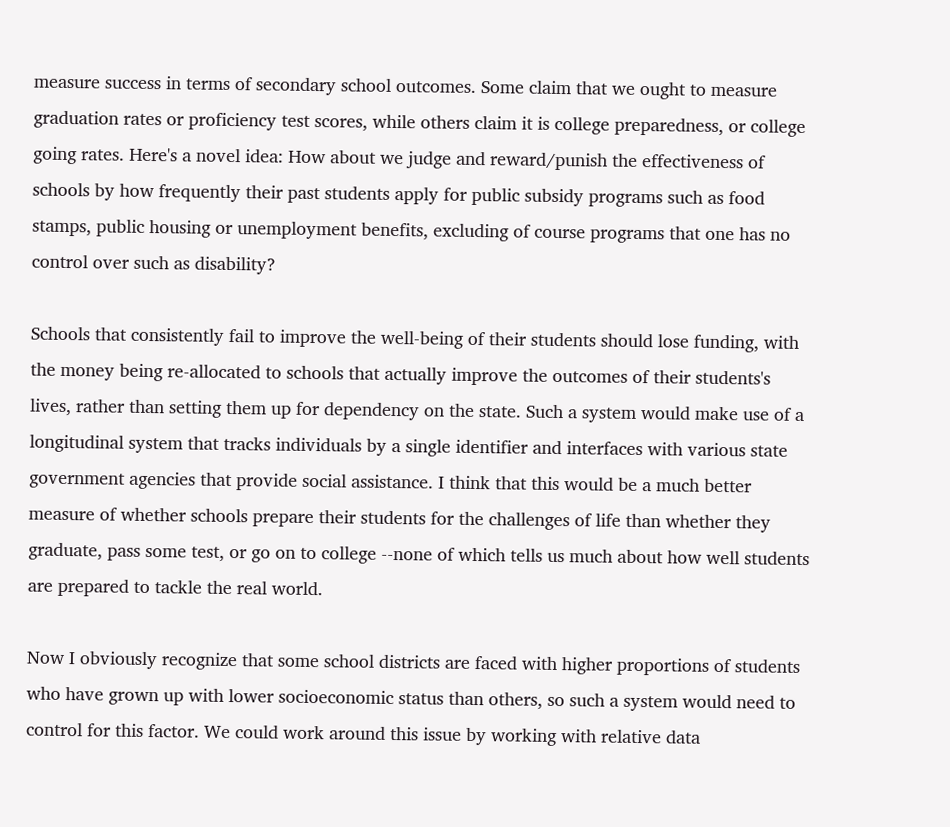measure success in terms of secondary school outcomes. Some claim that we ought to measure graduation rates or proficiency test scores, while others claim it is college preparedness, or college going rates. Here's a novel idea: How about we judge and reward/punish the effectiveness of schools by how frequently their past students apply for public subsidy programs such as food stamps, public housing or unemployment benefits, excluding of course programs that one has no control over such as disability?

Schools that consistently fail to improve the well-being of their students should lose funding, with the money being re-allocated to schools that actually improve the outcomes of their students's lives, rather than setting them up for dependency on the state. Such a system would make use of a longitudinal system that tracks individuals by a single identifier and interfaces with various state government agencies that provide social assistance. I think that this would be a much better measure of whether schools prepare their students for the challenges of life than whether they graduate, pass some test, or go on to college --none of which tells us much about how well students are prepared to tackle the real world.

Now I obviously recognize that some school districts are faced with higher proportions of students who have grown up with lower socioeconomic status than others, so such a system would need to control for this factor. We could work around this issue by working with relative data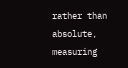rather than absolute, measuring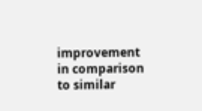improvement in comparison to similar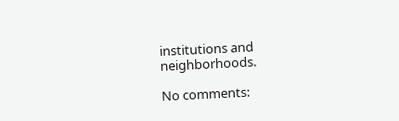institutions and neighborhoods.

No comments: